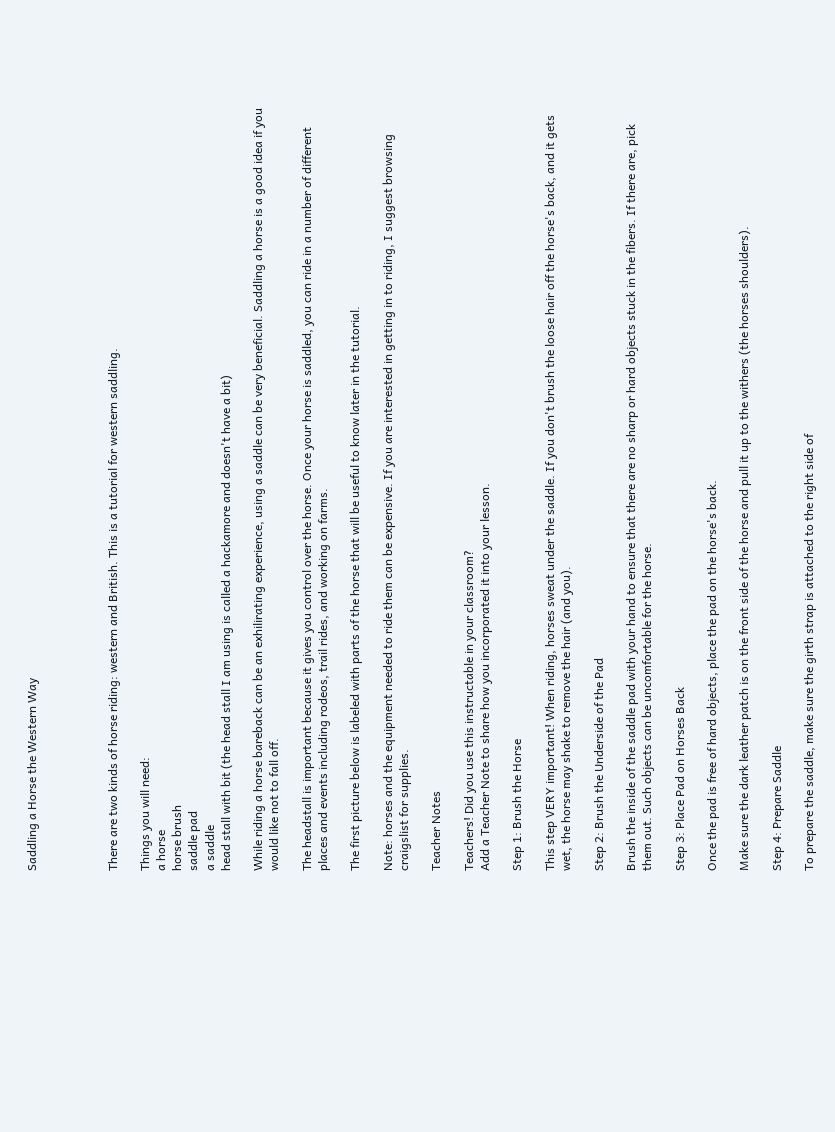Saddling a Horse the Western Way




There are two kinds of horse riding: western and British. This is a tutorial for western saddling.

Things you will need:
a horse
horse brush
saddle pad
a saddle
head stall with bit (the head stall I am using is called a hackamore and doesn't have a bit)

While riding a horse bareback can be an exhilirating experience, using a saddle can be very beneficial. Saddling a horse is a good idea if you would like not to fall off.

The headstall is important because it gives you control over the horse. Once your horse is saddled, you can ride in a number of different places and events including rodeos, trail rides, and working on farms.

The first picture below is labeled with parts of the horse that will be useful to know later in the tutorial.

Note: horses and the equipment needed to ride them can be expensive. If you are interested in getting in to riding, I suggest browsing craigslist for supplies.

Teacher Notes

Teachers! Did you use this instructable in your classroom?
Add a Teacher Note to share how you incorporated it into your lesson.

Step 1: Brush the Horse

This step VERY important! When riding, horses sweat under the saddle. If you don't brush the loose hair off the horse's back, and it gets wet, the horse may shake to remove the hair (and you).

Step 2: Brush the Underside of the Pad

Brush the inside of the saddle pad with your hand to ensure that there are no sharp or hard objects stuck in the fibers. If there are, pick them out. Such objects can be uncomfortable for the horse.

Step 3: Place Pad on Horses Back

Once the pad is free of hard objects, place the pad on the horse's back.

Make sure the dark leather patch is on the front side of the horse and pull it up to the withers (the horses shoulders).

Step 4: Prepare Saddle

To prepare the saddle, make sure the girth strap is attached to the right side of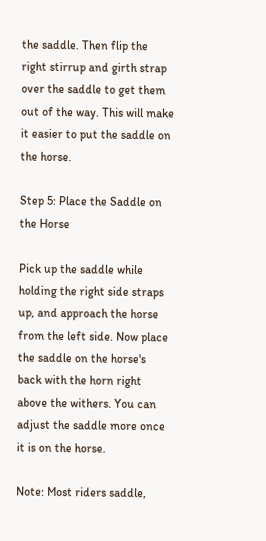the saddle. Then flip the right stirrup and girth strap over the saddle to get them out of the way. This will make it easier to put the saddle on the horse.

Step 5: Place the Saddle on the Horse

Pick up the saddle while holding the right side straps up, and approach the horse from the left side. Now place the saddle on the horse's back with the horn right above the withers. You can adjust the saddle more once it is on the horse.

Note: Most riders saddle,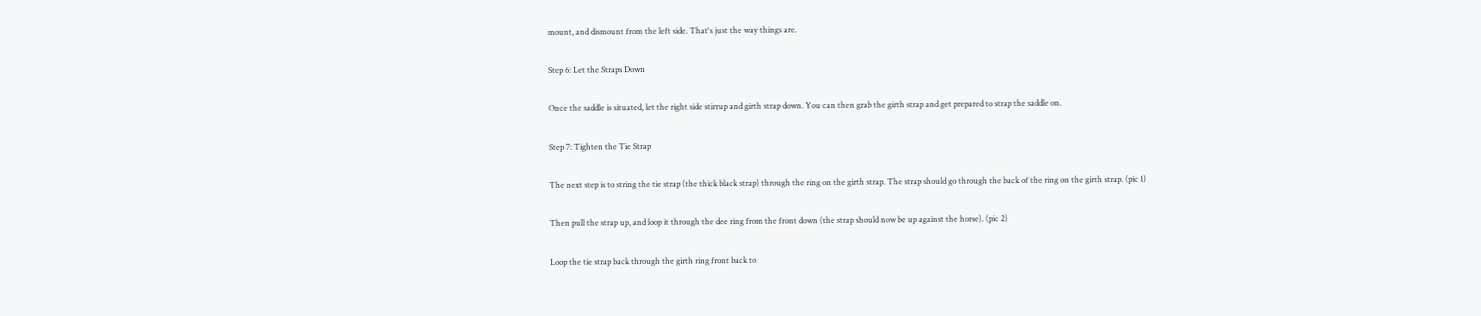mount, and dismount from the left side. That's just the way things are.

Step 6: Let the Straps Down

Once the saddle is situated, let the right side stirrup and girth strap down. You can then grab the girth strap and get prepared to strap the saddle on.

Step 7: Tighten the Tie Strap

The next step is to string the tie strap (the thick black strap) through the ring on the girth strap. The strap should go through the back of the ring on the girth strap. (pic 1)

Then pull the strap up, and loop it through the dee ring from the front down (the strap should now be up against the horse). (pic 2)

Loop the tie strap back through the girth ring front back to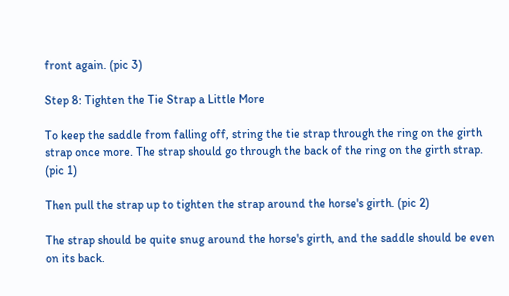front again. (pic 3)

Step 8: Tighten the Tie Strap a Little More

To keep the saddle from falling off, string the tie strap through the ring on the girth strap once more. The strap should go through the back of the ring on the girth strap. (pic 1)

Then pull the strap up to tighten the strap around the horse's girth. (pic 2)

The strap should be quite snug around the horse's girth, and the saddle should be even on its back.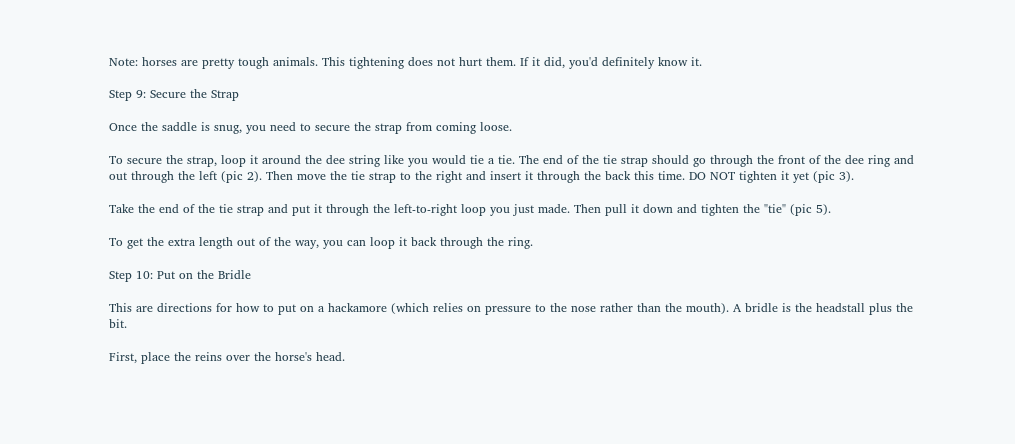Note: horses are pretty tough animals. This tightening does not hurt them. If it did, you'd definitely know it.

Step 9: Secure the Strap

Once the saddle is snug, you need to secure the strap from coming loose.

To secure the strap, loop it around the dee string like you would tie a tie. The end of the tie strap should go through the front of the dee ring and out through the left (pic 2). Then move the tie strap to the right and insert it through the back this time. DO NOT tighten it yet (pic 3).

Take the end of the tie strap and put it through the left-to-right loop you just made. Then pull it down and tighten the "tie" (pic 5).

To get the extra length out of the way, you can loop it back through the ring.

Step 10: Put on the Bridle

This are directions for how to put on a hackamore (which relies on pressure to the nose rather than the mouth). A bridle is the headstall plus the bit.

First, place the reins over the horse's head.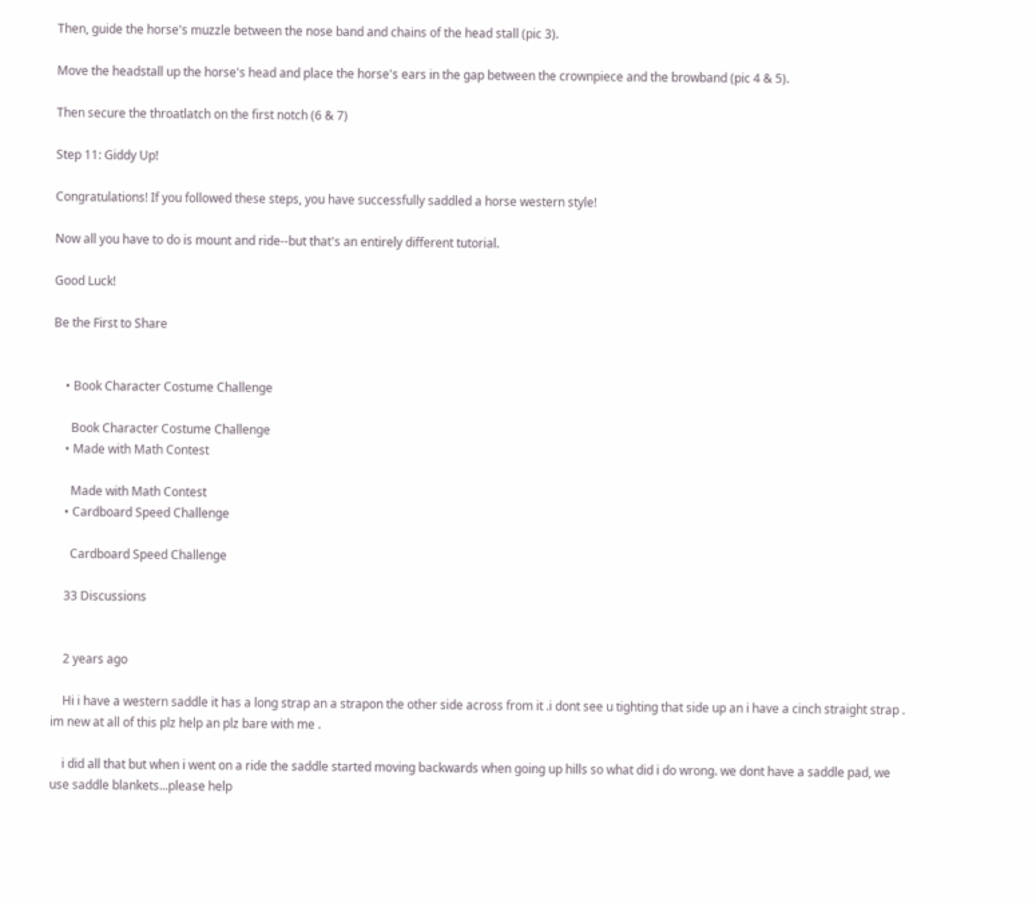Then, guide the horse's muzzle between the nose band and chains of the head stall (pic 3).

Move the headstall up the horse's head and place the horse's ears in the gap between the crownpiece and the browband (pic 4 & 5).

Then secure the throatlatch on the first notch (6 & 7)

Step 11: Giddy Up!

Congratulations! If you followed these steps, you have successfully saddled a horse western style!

Now all you have to do is mount and ride--but that's an entirely different tutorial.

Good Luck!

Be the First to Share


    • Book Character Costume Challenge

      Book Character Costume Challenge
    • Made with Math Contest

      Made with Math Contest
    • Cardboard Speed Challenge

      Cardboard Speed Challenge

    33 Discussions


    2 years ago

    Hi i have a western saddle it has a long strap an a strapon the other side across from it .i dont see u tighting that side up an i have a cinch straight strap . im new at all of this plz help an plz bare with me .

    i did all that but when i went on a ride the saddle started moving backwards when going up hills so what did i do wrong. we dont have a saddle pad, we use saddle blankets...please help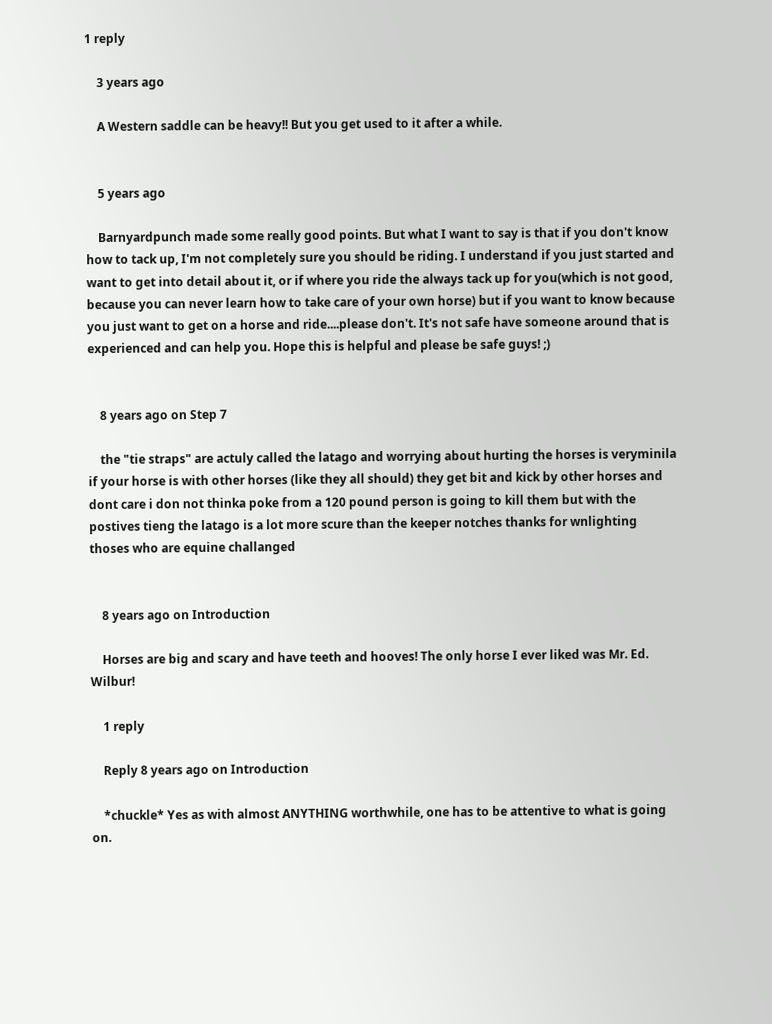1 reply

    3 years ago

    A Western saddle can be heavy!! But you get used to it after a while.


    5 years ago

    Barnyardpunch made some really good points. But what I want to say is that if you don't know how to tack up, I'm not completely sure you should be riding. I understand if you just started and want to get into detail about it, or if where you ride the always tack up for you(which is not good, because you can never learn how to take care of your own horse) but if you want to know because you just want to get on a horse and ride....please don't. It's not safe have someone around that is experienced and can help you. Hope this is helpful and please be safe guys! ;)


    8 years ago on Step 7

    the "tie straps" are actuly called the latago and worrying about hurting the horses is veryminila if your horse is with other horses (like they all should) they get bit and kick by other horses and dont care i don not thinka poke from a 120 pound person is going to kill them but with the postives tieng the latago is a lot more scure than the keeper notches thanks for wnlighting thoses who are equine challanged


    8 years ago on Introduction

    Horses are big and scary and have teeth and hooves! The only horse I ever liked was Mr. Ed. Wilbur!

    1 reply

    Reply 8 years ago on Introduction

    *chuckle* Yes as with almost ANYTHING worthwhile, one has to be attentive to what is going on.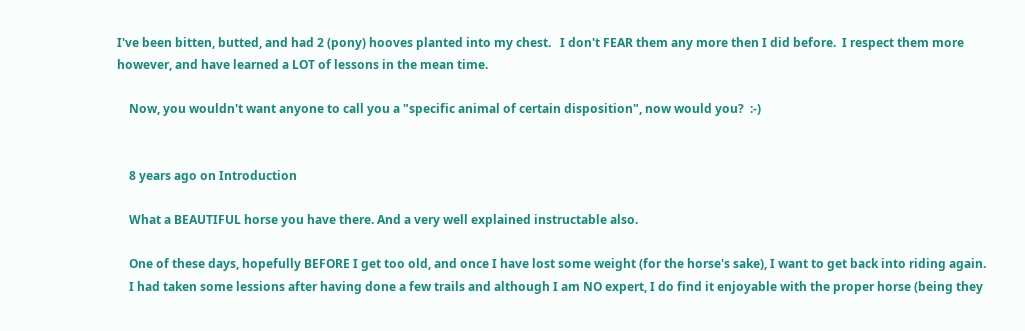I've been bitten, butted, and had 2 (pony) hooves planted into my chest.   I don't FEAR them any more then I did before.  I respect them more however, and have learned a LOT of lessons in the mean time.

    Now, you wouldn't want anyone to call you a "specific animal of certain disposition", now would you?  :-)


    8 years ago on Introduction

    What a BEAUTIFUL horse you have there. And a very well explained instructable also.

    One of these days, hopefully BEFORE I get too old, and once I have lost some weight (for the horse's sake), I want to get back into riding again.
    I had taken some lessions after having done a few trails and although I am NO expert, I do find it enjoyable with the proper horse (being they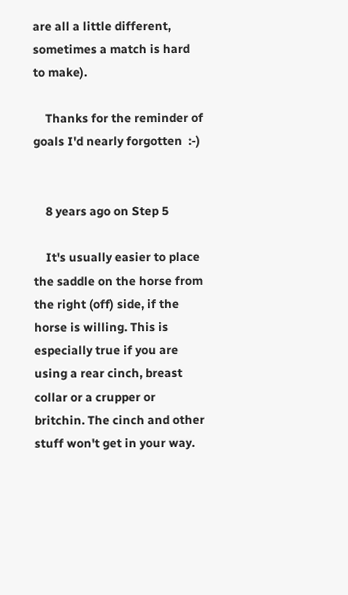are all a little different, sometimes a match is hard to make).

    Thanks for the reminder of goals I'd nearly forgotten  :-)


    8 years ago on Step 5

    It's usually easier to place the saddle on the horse from the right (off) side, if the horse is willing. This is especially true if you are using a rear cinch, breast collar or a crupper or britchin. The cinch and other stuff won't get in your way.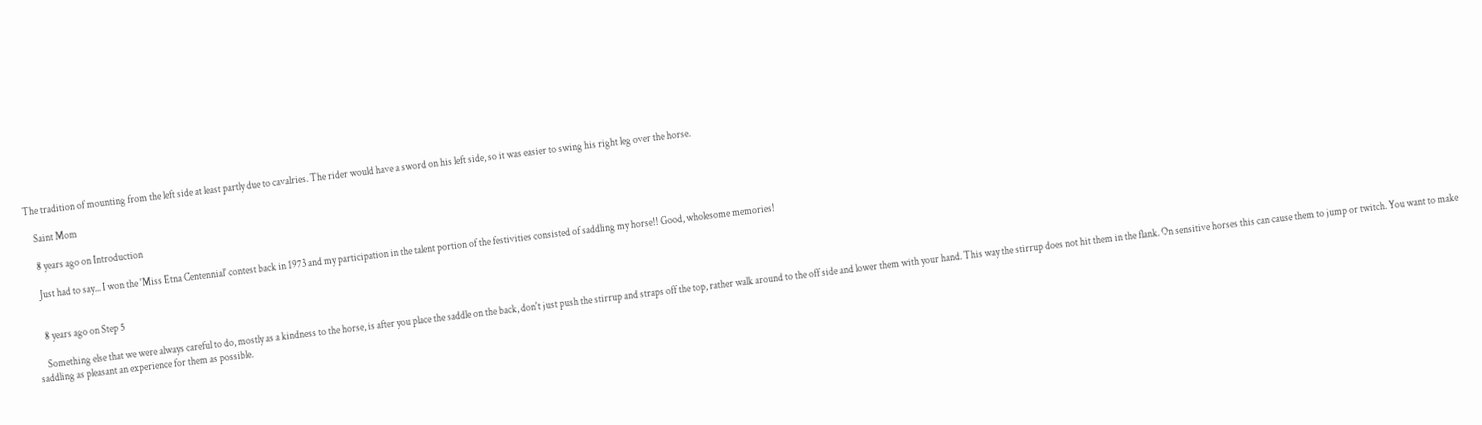The tradition of mounting from the left side at least partly due to cavalries. The rider would have a sword on his left side, so it was easier to swing his right leg over the horse.

    Saint Mom

    8 years ago on Introduction

    Just had to say... I won the 'Miss Etna Centennial' contest back in 1973 and my participation in the talent portion of the festivities consisted of saddling my horse!! Good, wholesome memories!


    8 years ago on Step 5

    Something else that we were always careful to do, mostly as a kindness to the horse, is after you place the saddle on the back, don't just push the stirrup and straps off the top, rather walk around to the off side and lower them with your hand. This way the stirrup does not hit them in the flank. On sensitive horses this can cause them to jump or twitch. You want to make saddling as pleasant an experience for them as possible.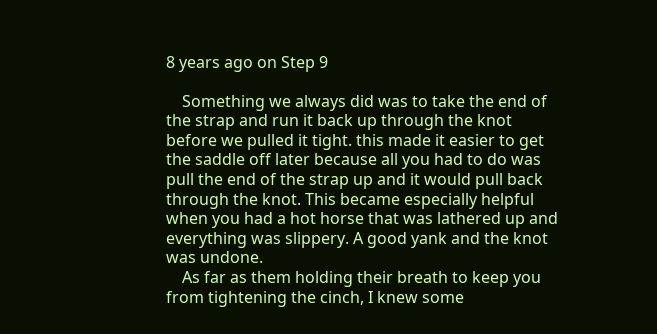8 years ago on Step 9

    Something we always did was to take the end of the strap and run it back up through the knot before we pulled it tight. this made it easier to get the saddle off later because all you had to do was pull the end of the strap up and it would pull back through the knot. This became especially helpful when you had a hot horse that was lathered up and everything was slippery. A good yank and the knot was undone.
    As far as them holding their breath to keep you from tightening the cinch, I knew some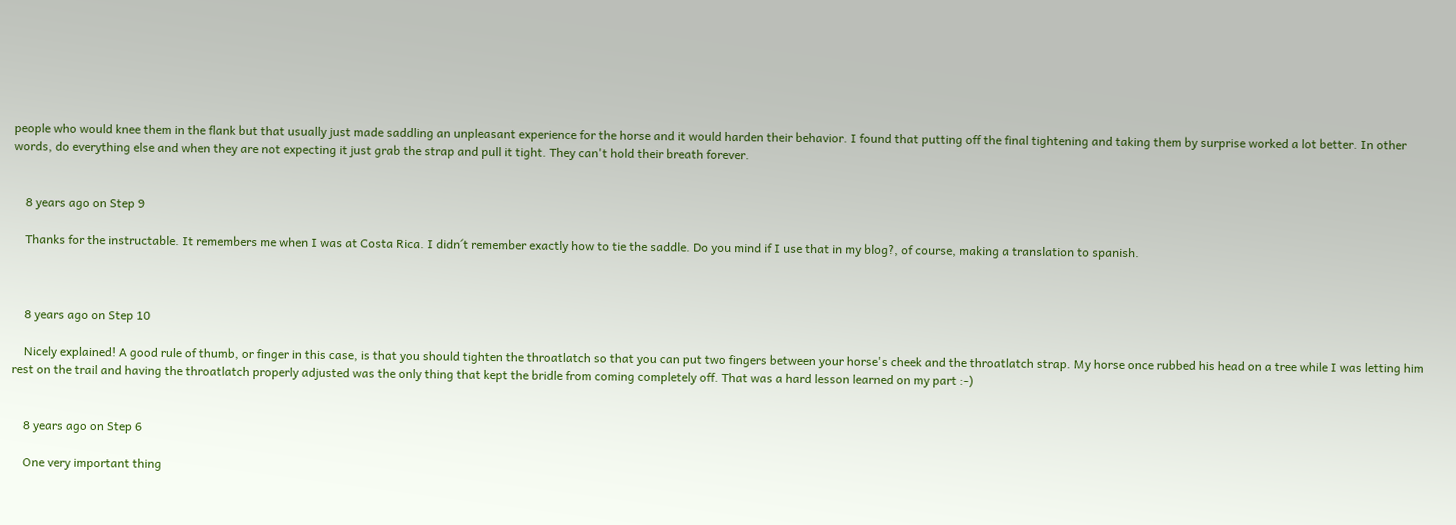people who would knee them in the flank but that usually just made saddling an unpleasant experience for the horse and it would harden their behavior. I found that putting off the final tightening and taking them by surprise worked a lot better. In other words, do everything else and when they are not expecting it just grab the strap and pull it tight. They can't hold their breath forever.


    8 years ago on Step 9

    Thanks for the instructable. It remembers me when I was at Costa Rica. I didn´t remember exactly how to tie the saddle. Do you mind if I use that in my blog?, of course, making a translation to spanish.



    8 years ago on Step 10

    Nicely explained! A good rule of thumb, or finger in this case, is that you should tighten the throatlatch so that you can put two fingers between your horse's cheek and the throatlatch strap. My horse once rubbed his head on a tree while I was letting him rest on the trail and having the throatlatch properly adjusted was the only thing that kept the bridle from coming completely off. That was a hard lesson learned on my part :-)


    8 years ago on Step 6

    One very important thing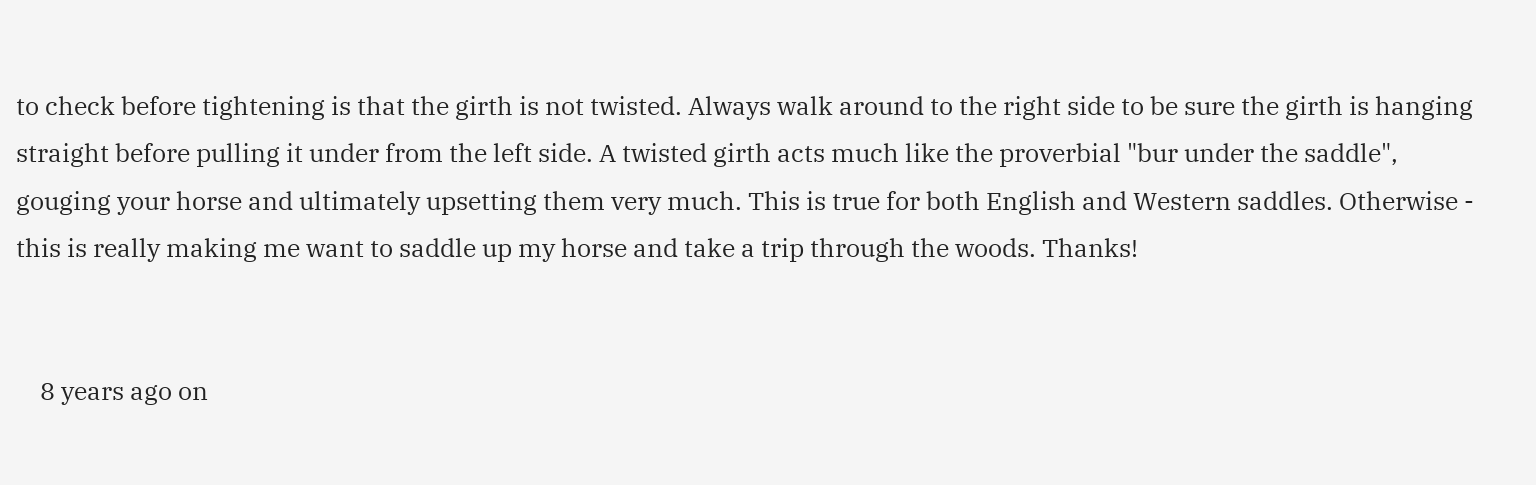to check before tightening is that the girth is not twisted. Always walk around to the right side to be sure the girth is hanging straight before pulling it under from the left side. A twisted girth acts much like the proverbial "bur under the saddle", gouging your horse and ultimately upsetting them very much. This is true for both English and Western saddles. Otherwise - this is really making me want to saddle up my horse and take a trip through the woods. Thanks!


    8 years ago on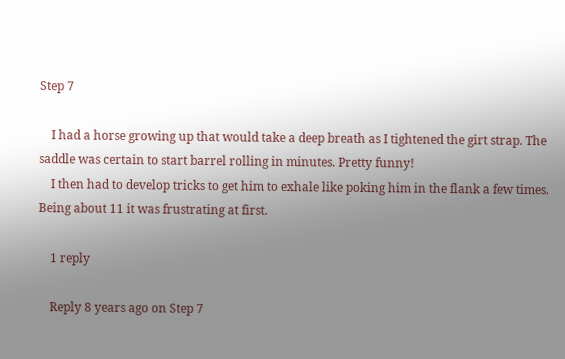Step 7

    I had a horse growing up that would take a deep breath as I tightened the girt strap. The saddle was certain to start barrel rolling in minutes. Pretty funny!
    I then had to develop tricks to get him to exhale like poking him in the flank a few times. Being about 11 it was frustrating at first.

    1 reply

    Reply 8 years ago on Step 7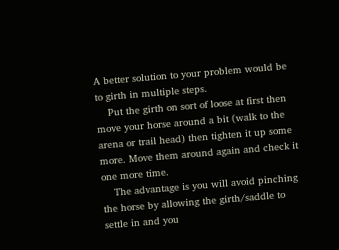A better solution to your problem would be to girth in multiple steps.
    Put the girth on sort of loose at first then move your horse around a bit (walk to the arena or trail head) then tighten it up some more. Move them around again and check it one more time.
    The advantage is you will avoid pinching the horse by allowing the girth/saddle to settle in and you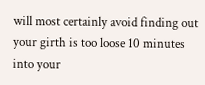will most certainly avoid finding out your girth is too loose 10 minutes into your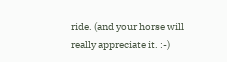ride. (and your horse will really appreciate it. :-)